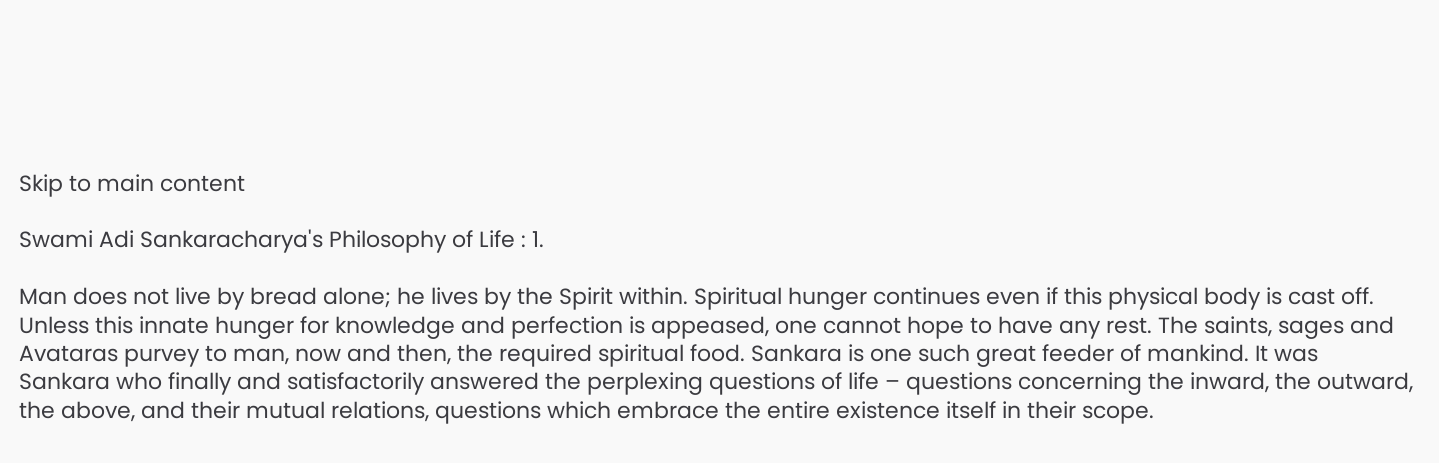Skip to main content

Swami Adi Sankaracharya's Philosophy of Life : 1.

Man does not live by bread alone; he lives by the Spirit within. Spiritual hunger continues even if this physical body is cast off. Unless this innate hunger for knowledge and perfection is appeased, one cannot hope to have any rest. The saints, sages and Avataras purvey to man, now and then, the required spiritual food. Sankara is one such great feeder of mankind. It was Sankara who finally and satisfactorily answered the perplexing questions of life – questions concerning the inward, the outward, the above, and their mutual relations, questions which embrace the entire existence itself in their scope.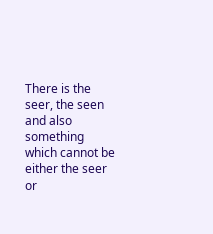There is the seer, the seen and also something which cannot be either the seer or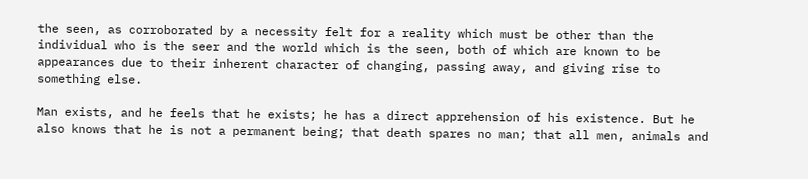the seen, as corroborated by a necessity felt for a reality which must be other than the individual who is the seer and the world which is the seen, both of which are known to be appearances due to their inherent character of changing, passing away, and giving rise to something else.

Man exists, and he feels that he exists; he has a direct apprehension of his existence. But he also knows that he is not a permanent being; that death spares no man; that all men, animals and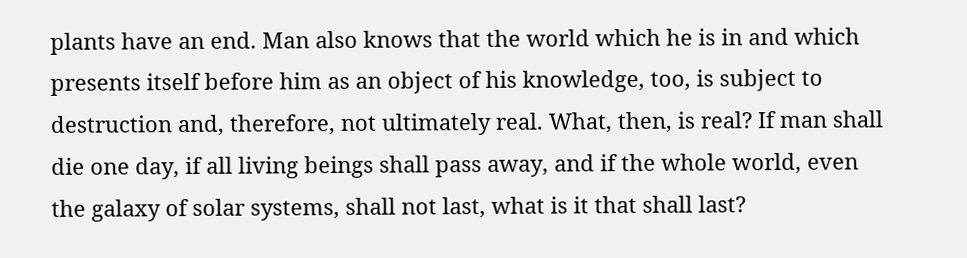plants have an end. Man also knows that the world which he is in and which presents itself before him as an object of his knowledge, too, is subject to destruction and, therefore, not ultimately real. What, then, is real? If man shall die one day, if all living beings shall pass away, and if the whole world, even the galaxy of solar systems, shall not last, what is it that shall last?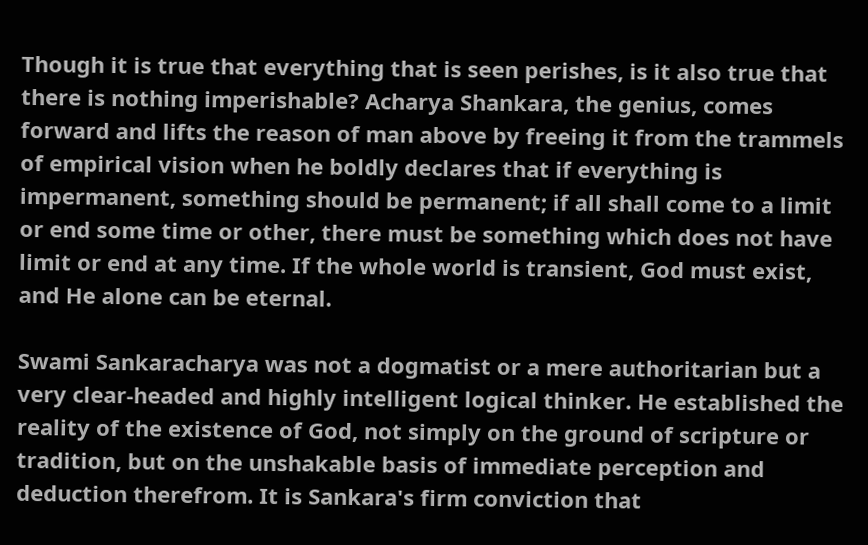Though it is true that everything that is seen perishes, is it also true that there is nothing imperishable? Acharya Shankara, the genius, comes forward and lifts the reason of man above by freeing it from the trammels of empirical vision when he boldly declares that if everything is impermanent, something should be permanent; if all shall come to a limit or end some time or other, there must be something which does not have limit or end at any time. If the whole world is transient, God must exist, and He alone can be eternal.

Swami Sankaracharya was not a dogmatist or a mere authoritarian but a very clear-headed and highly intelligent logical thinker. He established the reality of the existence of God, not simply on the ground of scripture or tradition, but on the unshakable basis of immediate perception and deduction therefrom. It is Sankara's firm conviction that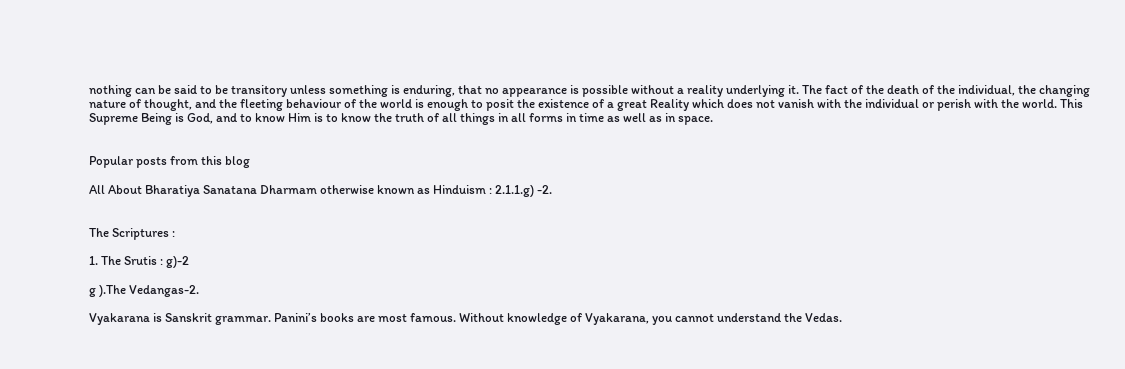nothing can be said to be transitory unless something is enduring, that no appearance is possible without a reality underlying it. The fact of the death of the individual, the changing nature of thought, and the fleeting behaviour of the world is enough to posit the existence of a great Reality which does not vanish with the individual or perish with the world. This Supreme Being is God, and to know Him is to know the truth of all things in all forms in time as well as in space.


Popular posts from this blog

All About Bharatiya Sanatana Dharmam otherwise known as Hinduism : 2.1.1.g) -2.


The Scriptures :

1. The Srutis : g)-2

g ).The Vedangas-2.

Vyakarana is Sanskrit grammar. Panini’s books are most famous. Without knowledge of Vyakarana, you cannot understand the Vedas.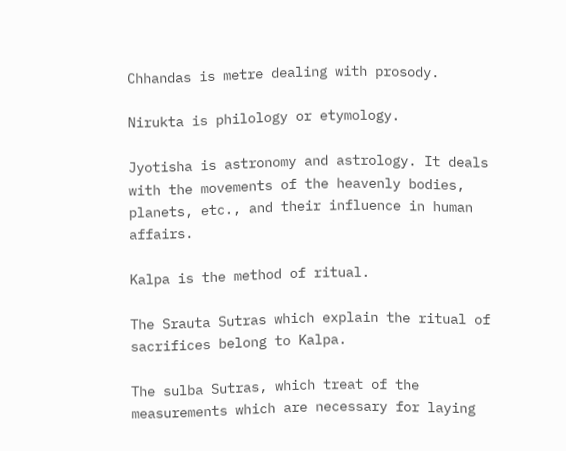Chhandas is metre dealing with prosody.

Nirukta is philology or etymology.

Jyotisha is astronomy and astrology. It deals with the movements of the heavenly bodies, planets, etc., and their influence in human affairs.

Kalpa is the method of ritual.

The Srauta Sutras which explain the ritual of sacrifices belong to Kalpa.

The sulba Sutras, which treat of the measurements which are necessary for laying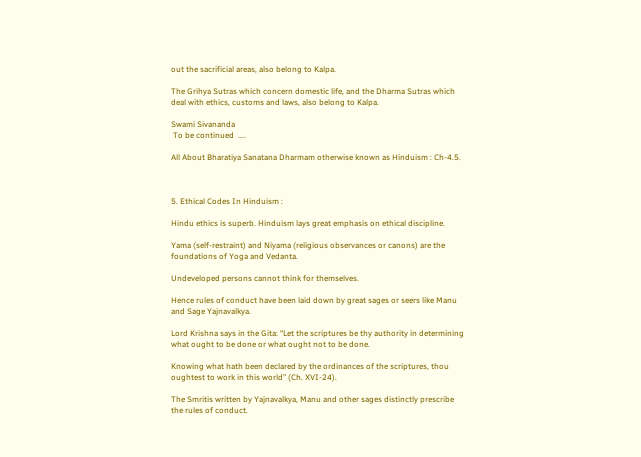out the sacrificial areas, also belong to Kalpa.

The Grihya Sutras which concern domestic life, and the Dharma Sutras which deal with ethics, customs and laws, also belong to Kalpa.

Swami Sivananda
 To be continued  ....

All About Bharatiya Sanatana Dharmam otherwise known as Hinduism : Ch-4.5.



5. Ethical Codes In Hinduism :

Hindu ethics is superb. Hinduism lays great emphasis on ethical discipline.

Yama (self-restraint) and Niyama (religious observances or canons) are the foundations of Yoga and Vedanta.

Undeveloped persons cannot think for themselves.

Hence rules of conduct have been laid down by great sages or seers like Manu and Sage Yajnavalkya.

Lord Krishna says in the Gita: “Let the scriptures be thy authority in determining what ought to be done or what ought not to be done.

Knowing what hath been declared by the ordinances of the scriptures, thou oughtest to work in this world” (Ch. XVI-24).

The Smritis written by Yajnavalkya, Manu and other sages distinctly prescribe the rules of conduct.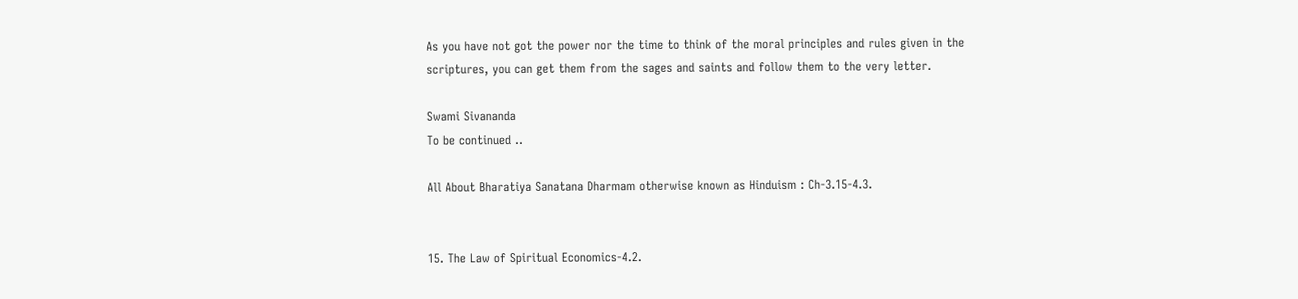As you have not got the power nor the time to think of the moral principles and rules given in the scriptures, you can get them from the sages and saints and follow them to the very letter.

Swami Sivananda
To be continued ..

All About Bharatiya Sanatana Dharmam otherwise known as Hinduism : Ch-3.15-4.3.


15. The Law of Spiritual Economics-4.2.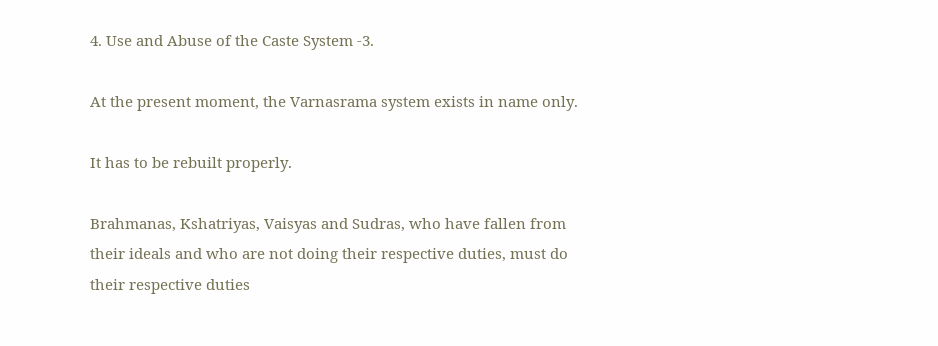4. Use and Abuse of the Caste System -3.

At the present moment, the Varnasrama system exists in name only.

It has to be rebuilt properly.

Brahmanas, Kshatriyas, Vaisyas and Sudras, who have fallen from their ideals and who are not doing their respective duties, must do their respective duties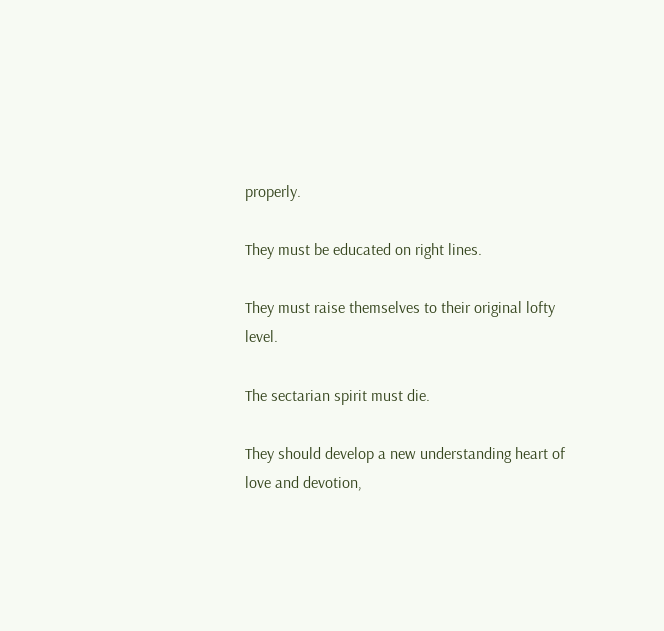properly.

They must be educated on right lines.

They must raise themselves to their original lofty level.

The sectarian spirit must die.

They should develop a new understanding heart of love and devotion,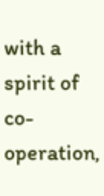with a spirit of co-operation,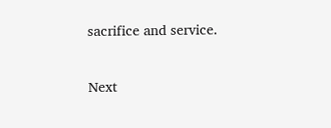sacrifice and service.

Next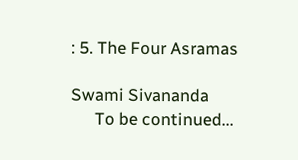: 5. The Four Asramas

Swami Sivananda
      To be continued...